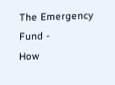The Emergency Fund -
How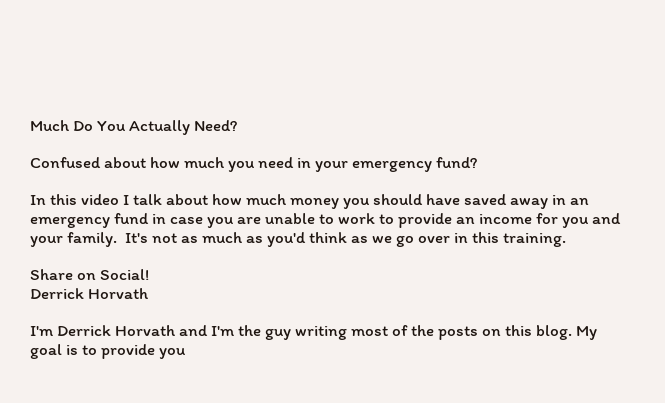Much Do You Actually Need?

Confused about how much you need in your emergency fund?

In this video I talk about how much money you should have saved away in an emergency fund in case you are unable to work to provide an income for you and your family.  It's not as much as you'd think as we go over in this training.

Share on Social!
Derrick Horvath

I'm Derrick Horvath and I'm the guy writing most of the posts on this blog. My goal is to provide you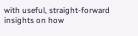with useful, straight-forward insights on how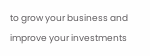to grow your business and improve your investments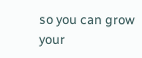so you can grow your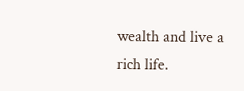wealth and live a rich life.